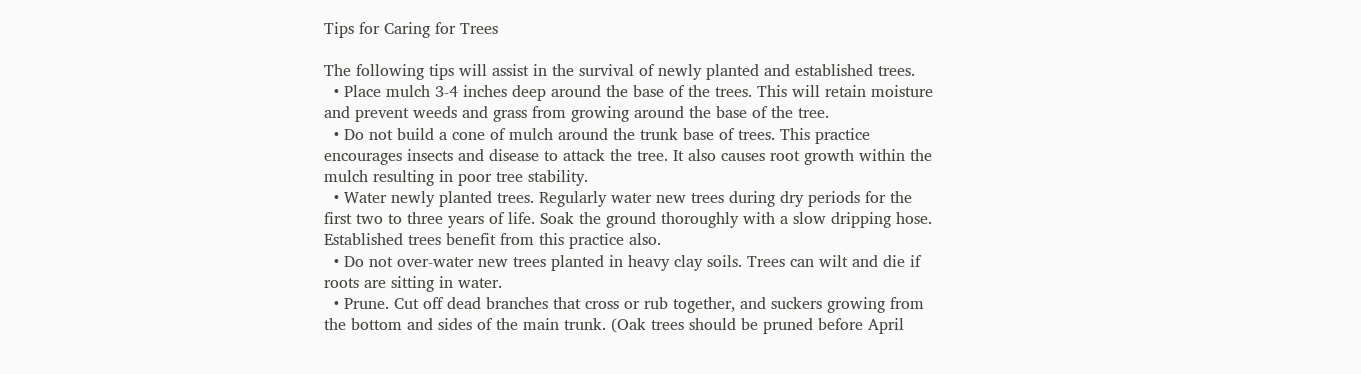Tips for Caring for Trees

The following tips will assist in the survival of newly planted and established trees.
  • Place mulch 3-4 inches deep around the base of the trees. This will retain moisture and prevent weeds and grass from growing around the base of the tree.
  • Do not build a cone of mulch around the trunk base of trees. This practice encourages insects and disease to attack the tree. It also causes root growth within the mulch resulting in poor tree stability.
  • Water newly planted trees. Regularly water new trees during dry periods for the first two to three years of life. Soak the ground thoroughly with a slow dripping hose. Established trees benefit from this practice also.
  • Do not over-water new trees planted in heavy clay soils. Trees can wilt and die if roots are sitting in water.
  • Prune. Cut off dead branches that cross or rub together, and suckers growing from the bottom and sides of the main trunk. (Oak trees should be pruned before April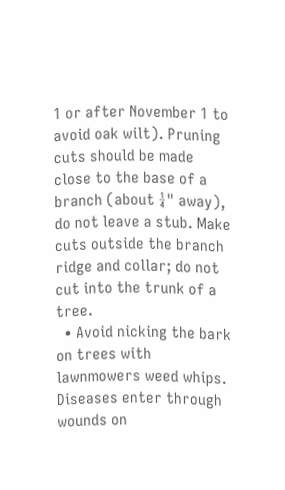1 or after November 1 to avoid oak wilt). Pruning cuts should be made close to the base of a branch (about ¼" away), do not leave a stub. Make cuts outside the branch ridge and collar; do not cut into the trunk of a tree.
  • Avoid nicking the bark on trees with lawnmowers weed whips. Diseases enter through wounds on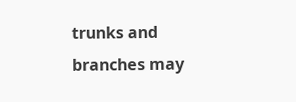trunks and branches may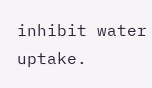inhibit water uptake.